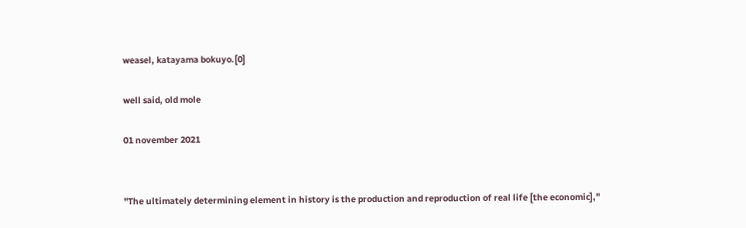weasel, katayama bokuyo.[0]

well said, old mole

01 november 2021


"The ultimately determining element in history is the production and reproduction of real life [the economic],"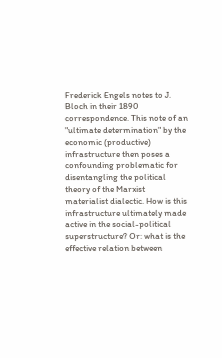Frederick Engels notes to J. Bloch in their 1890 correspondence. This note of an "ultimate determination" by the economic (productive) infrastructure then poses a confounding problematic for disentangling the political theory of the Marxist materialist dialectic. How is this infrastructure ultimately made active in the social-political superstructure? Or: what is the effective relation between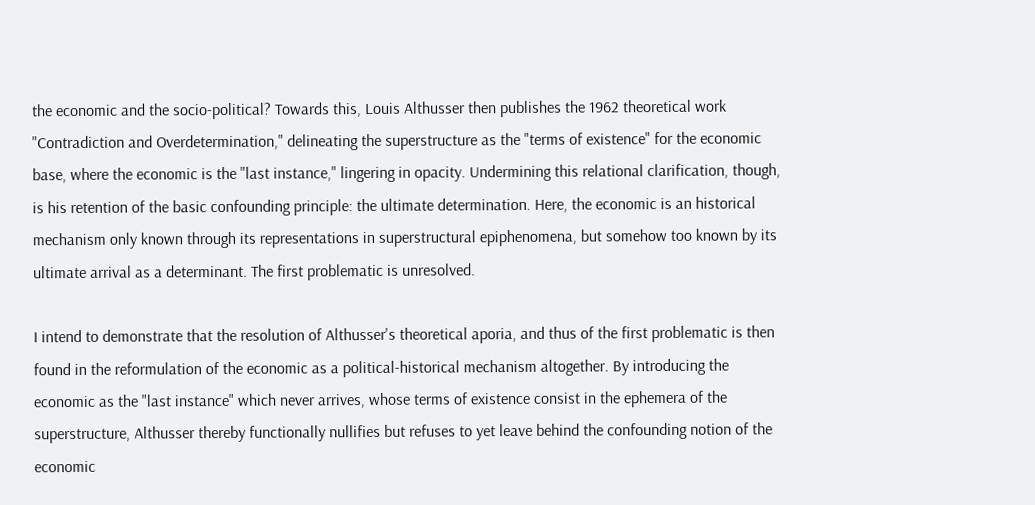the economic and the socio-political? Towards this, Louis Althusser then publishes the 1962 theoretical work "Contradiction and Overdetermination," delineating the superstructure as the "terms of existence" for the economic base, where the economic is the "last instance," lingering in opacity. Undermining this relational clarification, though, is his retention of the basic confounding principle: the ultimate determination. Here, the economic is an historical mechanism only known through its representations in superstructural epiphenomena, but somehow too known by its ultimate arrival as a determinant. The first problematic is unresolved.

I intend to demonstrate that the resolution of Althusser's theoretical aporia, and thus of the first problematic is then found in the reformulation of the economic as a political-historical mechanism altogether. By introducing the economic as the "last instance" which never arrives, whose terms of existence consist in the ephemera of the superstructure, Althusser thereby functionally nullifies but refuses to yet leave behind the confounding notion of the economic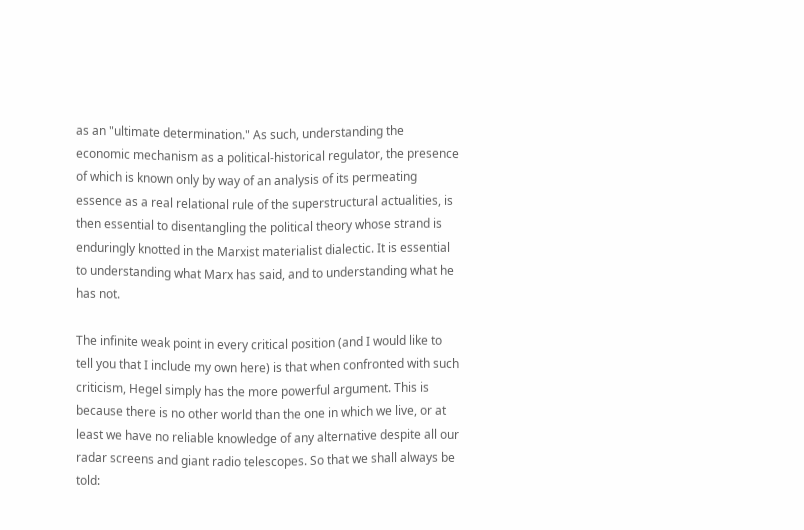as an "ultimate determination." As such, understanding the economic mechanism as a political-historical regulator, the presence of which is known only by way of an analysis of its permeating essence as a real relational rule of the superstructural actualities, is then essential to disentangling the political theory whose strand is enduringly knotted in the Marxist materialist dialectic. It is essential to understanding what Marx has said, and to understanding what he has not.

The infinite weak point in every critical position (and I would like to tell you that I include my own here) is that when confronted with such criticism, Hegel simply has the more powerful argument. This is because there is no other world than the one in which we live, or at least we have no reliable knowledge of any alternative despite all our radar screens and giant radio telescopes. So that we shall always be told: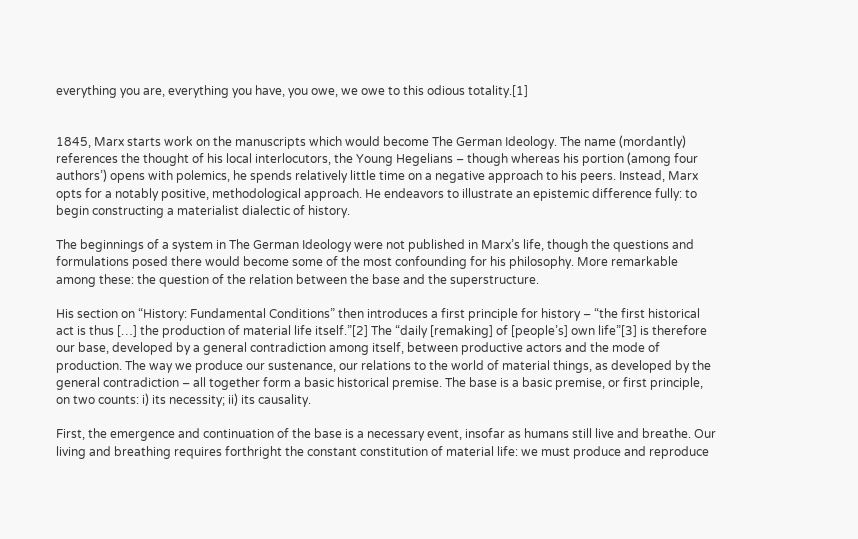everything you are, everything you have, you owe, we owe to this odious totality.[1]


1845, Marx starts work on the manuscripts which would become The German Ideology. The name (mordantly) references the thought of his local interlocutors, the Young Hegelians – though whereas his portion (among four authors’) opens with polemics, he spends relatively little time on a negative approach to his peers. Instead, Marx opts for a notably positive, methodological approach. He endeavors to illustrate an epistemic difference fully: to begin constructing a materialist dialectic of history.

The beginnings of a system in The German Ideology were not published in Marx’s life, though the questions and formulations posed there would become some of the most confounding for his philosophy. More remarkable among these: the question of the relation between the base and the superstructure.

His section on “History: Fundamental Conditions” then introduces a first principle for history – “the first historical act is thus […] the production of material life itself.”[2] The “daily [remaking] of [people’s] own life”[3] is therefore our base, developed by a general contradiction among itself, between productive actors and the mode of production. The way we produce our sustenance, our relations to the world of material things, as developed by the general contradiction – all together form a basic historical premise. The base is a basic premise, or first principle, on two counts: i) its necessity; ii) its causality.

First, the emergence and continuation of the base is a necessary event, insofar as humans still live and breathe. Our living and breathing requires forthright the constant constitution of material life: we must produce and reproduce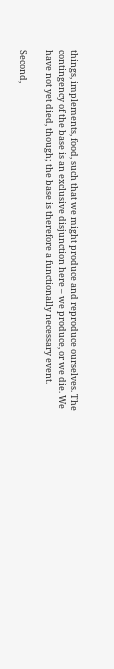things, implements, food, such that we might produce and reproduce ourselves. The contingency of the base is an exclusive disjunction here – we produce, or we die. We have not yet died, though; the base is therefore a functionally necessary event.

Second,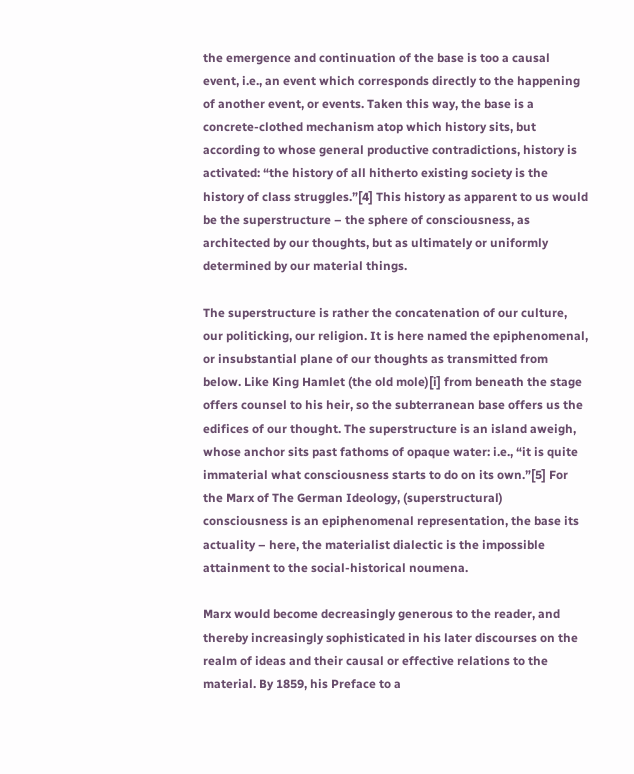the emergence and continuation of the base is too a causal event, i.e., an event which corresponds directly to the happening of another event, or events. Taken this way, the base is a concrete-clothed mechanism atop which history sits, but according to whose general productive contradictions, history is activated: “the history of all hitherto existing society is the history of class struggles.”[4] This history as apparent to us would be the superstructure – the sphere of consciousness, as architected by our thoughts, but as ultimately or uniformly determined by our material things.

The superstructure is rather the concatenation of our culture, our politicking, our religion. It is here named the epiphenomenal, or insubstantial plane of our thoughts as transmitted from below. Like King Hamlet (the old mole)[i] from beneath the stage offers counsel to his heir, so the subterranean base offers us the edifices of our thought. The superstructure is an island aweigh, whose anchor sits past fathoms of opaque water: i.e., “it is quite immaterial what consciousness starts to do on its own.”[5] For the Marx of The German Ideology, (superstructural) consciousness is an epiphenomenal representation, the base its actuality – here, the materialist dialectic is the impossible attainment to the social-historical noumena.

Marx would become decreasingly generous to the reader, and thereby increasingly sophisticated in his later discourses on the realm of ideas and their causal or effective relations to the material. By 1859, his Preface to a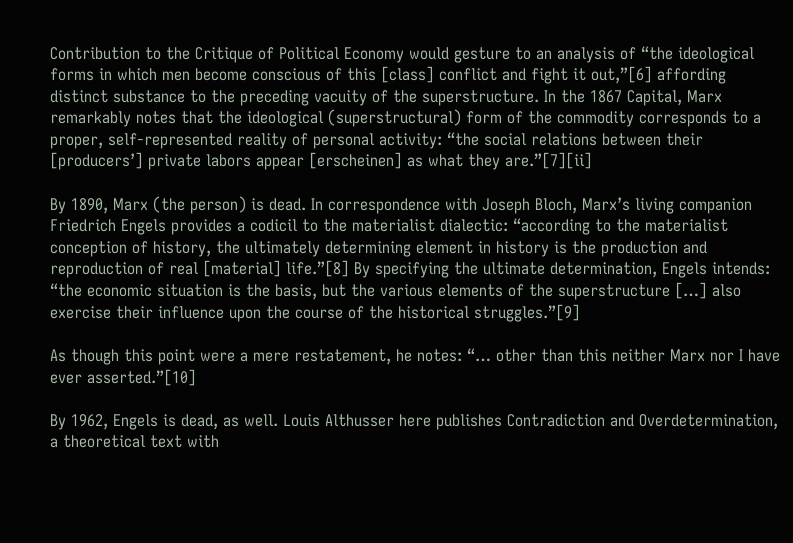Contribution to the Critique of Political Economy would gesture to an analysis of “the ideological forms in which men become conscious of this [class] conflict and fight it out,”[6] affording distinct substance to the preceding vacuity of the superstructure. In the 1867 Capital, Marx remarkably notes that the ideological (superstructural) form of the commodity corresponds to a proper, self-represented reality of personal activity: “the social relations between their [producers’] private labors appear [erscheinen] as what they are.”[7][ii]

By 1890, Marx (the person) is dead. In correspondence with Joseph Bloch, Marx’s living companion Friedrich Engels provides a codicil to the materialist dialectic: “according to the materialist conception of history, the ultimately determining element in history is the production and reproduction of real [material] life.”[8] By specifying the ultimate determination, Engels intends: “the economic situation is the basis, but the various elements of the superstructure […] also exercise their influence upon the course of the historical struggles.”[9]

As though this point were a mere restatement, he notes: “… other than this neither Marx nor I have ever asserted.”[10]

By 1962, Engels is dead, as well. Louis Althusser here publishes Contradiction and Overdetermination, a theoretical text with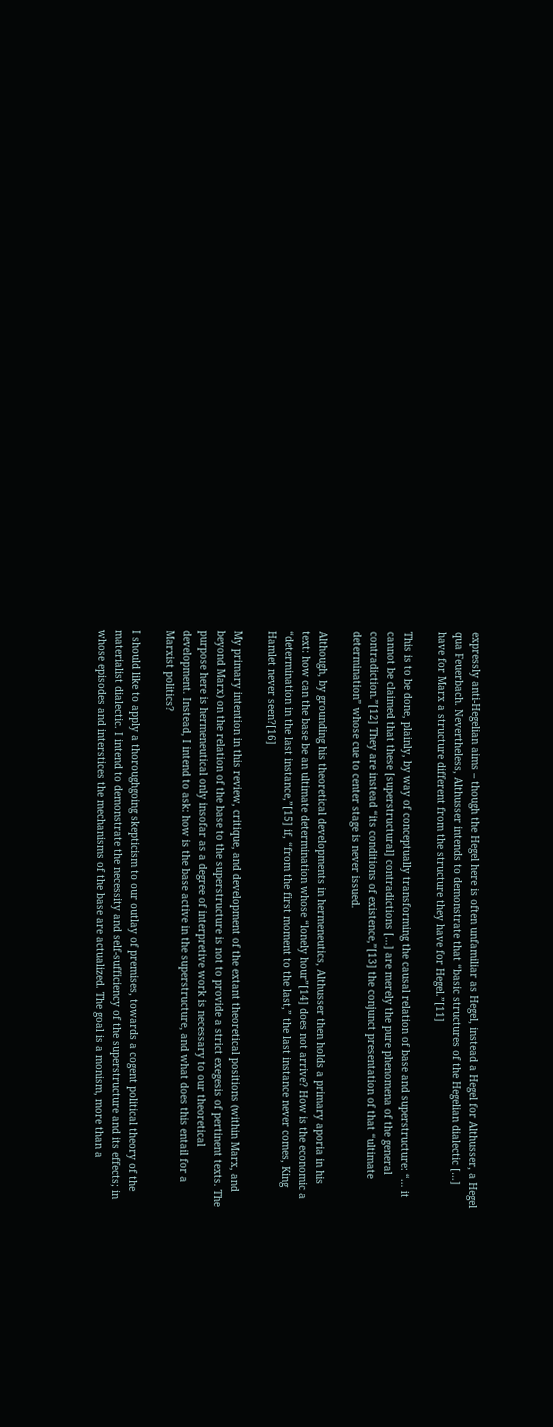expressly anti-Hegelian aims – though the Hegel here is often unfamiliar as Hegel, instead a Hegel for Althusser, a Hegel qua Feuerbach. Nevertheless, Althusser intends to demonstrate that “basic structures of the Hegelian dialectic […] have for Marx a structure different from the structure they have for Hegel.”[11]

This is to be done, plainly, by way of conceptually transforming the causal relation of base and superstructure: “… it cannot be claimed that these [superstructural] contradictions […] are merely the pure phenomena of the general contradiction.”[12] They are instead “its conditions of existence,”[13] the conjunct presentation of that “ultimate determination” whose cue to center stage is never issued.

Although, by grounding his theoretical developments in hermeneutics, Althusser then holds a primary aporia in his text: how can the base be an ultimate determination whose “lonely hour”[14] does not arrive? How is the economic a “determination in the last instance,”[15] if, “from the first moment to the last,” the last instance never comes, King Hamlet never seen?[16]

My primary intention in this review, critique, and development of the extant theoretical positions (within Marx, and beyond Marx) on the relation of the base to the superstructure is not to provide a strict exegesis of pertinent texts. The purpose here is hermeneutical only insofar as a degree of interpretive work is necessary to our theoretical development. Instead, I intend to ask: how is the base active in the superstructure, and what does this entail for a Marxist politics?

I should like to apply a thoroughgoing skepticism to our outlay of premises, towards a cogent political theory of the materialist dialectic. I intend to demonstrate the necessity and self-sufficiency of the superstructure and its effects; in whose episodes and interstices the mechanisms of the base are actualized. The goal is a monism, more than a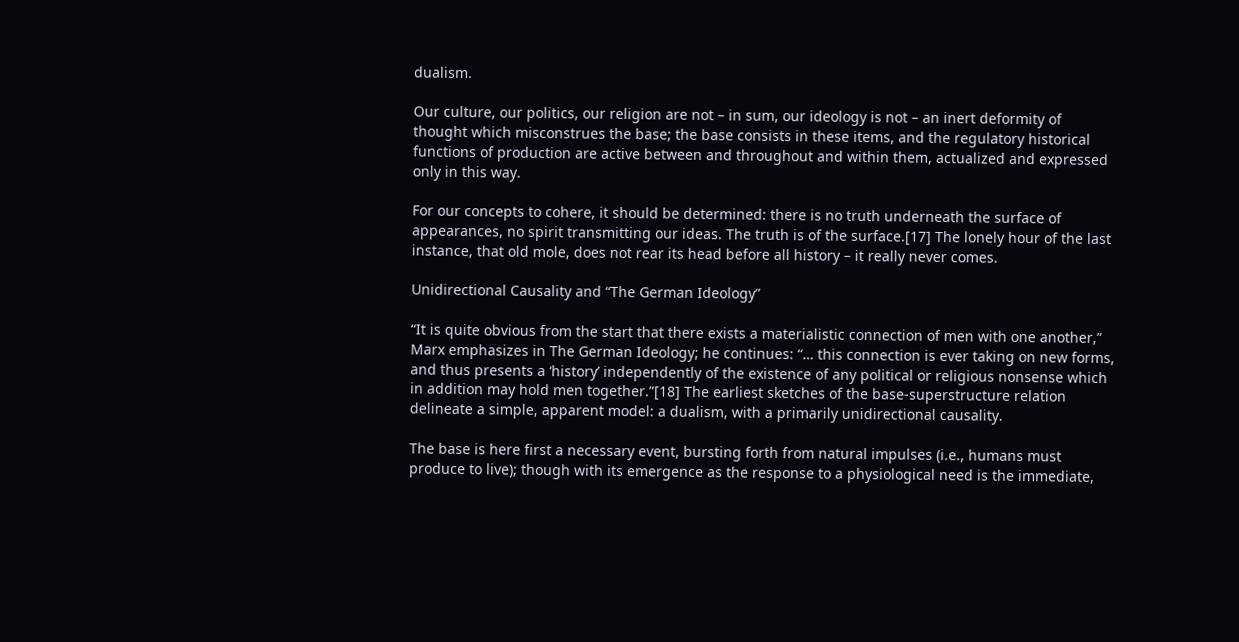dualism.

Our culture, our politics, our religion are not – in sum, our ideology is not – an inert deformity of thought which misconstrues the base; the base consists in these items, and the regulatory historical functions of production are active between and throughout and within them, actualized and expressed only in this way.

For our concepts to cohere, it should be determined: there is no truth underneath the surface of appearances, no spirit transmitting our ideas. The truth is of the surface.[17] The lonely hour of the last instance, that old mole, does not rear its head before all history – it really never comes.

Unidirectional Causality and “The German Ideology”

“It is quite obvious from the start that there exists a materialistic connection of men with one another,” Marx emphasizes in The German Ideology; he continues: “… this connection is ever taking on new forms, and thus presents a ‘history’ independently of the existence of any political or religious nonsense which in addition may hold men together.”[18] The earliest sketches of the base-superstructure relation delineate a simple, apparent model: a dualism, with a primarily unidirectional causality.

The base is here first a necessary event, bursting forth from natural impulses (i.e., humans must produce to live); though with its emergence as the response to a physiological need is the immediate,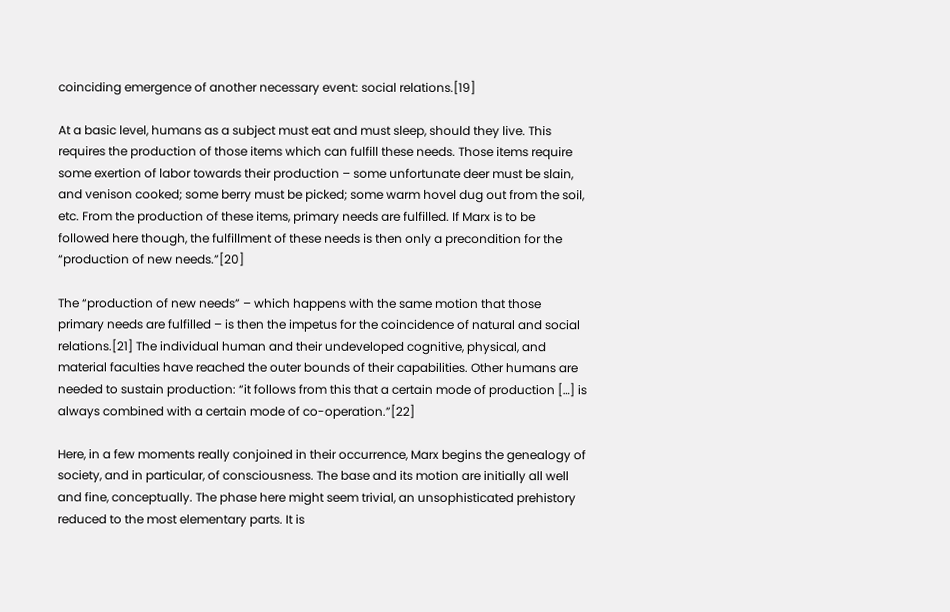coinciding emergence of another necessary event: social relations.[19]

At a basic level, humans as a subject must eat and must sleep, should they live. This requires the production of those items which can fulfill these needs. Those items require some exertion of labor towards their production – some unfortunate deer must be slain, and venison cooked; some berry must be picked; some warm hovel dug out from the soil, etc. From the production of these items, primary needs are fulfilled. If Marx is to be followed here though, the fulfillment of these needs is then only a precondition for the “production of new needs.”[20]

The “production of new needs” – which happens with the same motion that those primary needs are fulfilled – is then the impetus for the coincidence of natural and social relations.[21] The individual human and their undeveloped cognitive, physical, and material faculties have reached the outer bounds of their capabilities. Other humans are needed to sustain production: “it follows from this that a certain mode of production […] is always combined with a certain mode of co-operation.”[22]

Here, in a few moments really conjoined in their occurrence, Marx begins the genealogy of society, and in particular, of consciousness. The base and its motion are initially all well and fine, conceptually. The phase here might seem trivial, an unsophisticated prehistory reduced to the most elementary parts. It is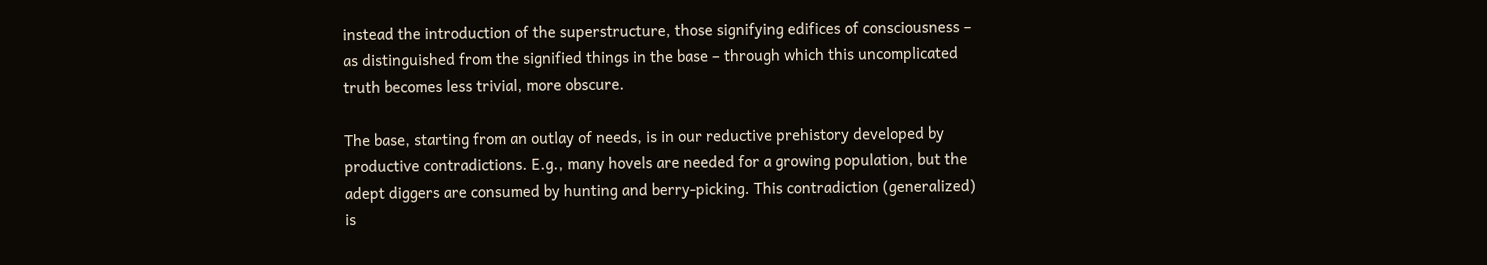instead the introduction of the superstructure, those signifying edifices of consciousness – as distinguished from the signified things in the base – through which this uncomplicated truth becomes less trivial, more obscure.

The base, starting from an outlay of needs, is in our reductive prehistory developed by productive contradictions. E.g., many hovels are needed for a growing population, but the adept diggers are consumed by hunting and berry-picking. This contradiction (generalized) is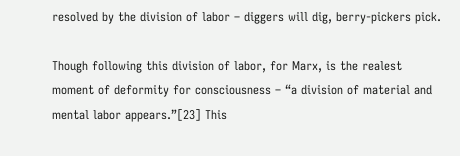resolved by the division of labor – diggers will dig, berry-pickers pick.

Though following this division of labor, for Marx, is the realest moment of deformity for consciousness – “a division of material and mental labor appears.”[23] This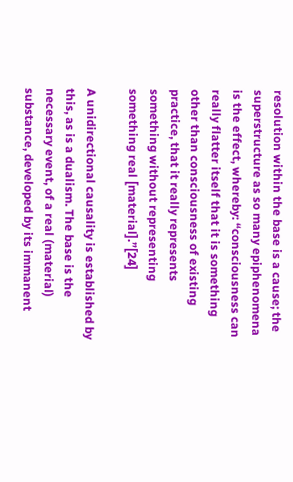resolution within the base is a cause; the superstructure as so many epiphenomena is the effect, whereby: “consciousness can really flatter itself that it is something other than consciousness of existing practice, that it really represents something without representing something real [material].”[24]

A unidirectional causality is established by this, as is a dualism. The base is the necessary event, of a real (material) substance, developed by its immanent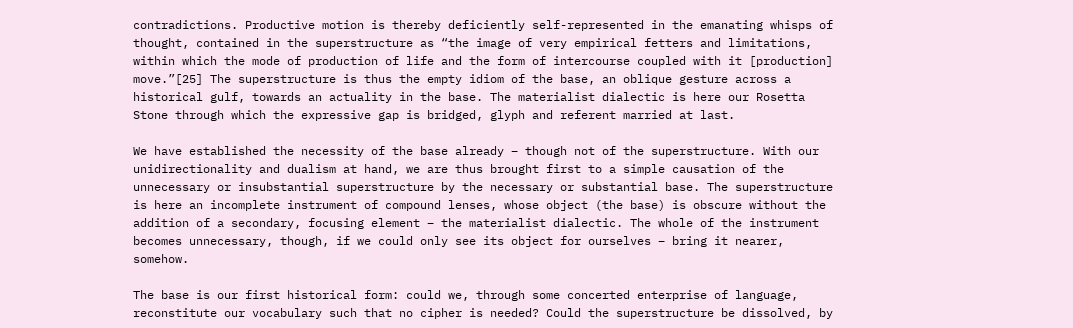contradictions. Productive motion is thereby deficiently self-represented in the emanating whisps of thought, contained in the superstructure as “the image of very empirical fetters and limitations, within which the mode of production of life and the form of intercourse coupled with it [production] move.”[25] The superstructure is thus the empty idiom of the base, an oblique gesture across a historical gulf, towards an actuality in the base. The materialist dialectic is here our Rosetta Stone through which the expressive gap is bridged, glyph and referent married at last.

We have established the necessity of the base already – though not of the superstructure. With our unidirectionality and dualism at hand, we are thus brought first to a simple causation of the unnecessary or insubstantial superstructure by the necessary or substantial base. The superstructure is here an incomplete instrument of compound lenses, whose object (the base) is obscure without the addition of a secondary, focusing element – the materialist dialectic. The whole of the instrument becomes unnecessary, though, if we could only see its object for ourselves – bring it nearer, somehow.

The base is our first historical form: could we, through some concerted enterprise of language, reconstitute our vocabulary such that no cipher is needed? Could the superstructure be dissolved, by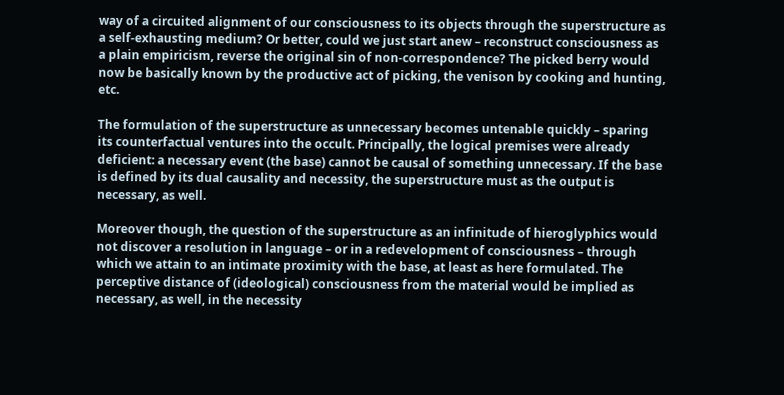way of a circuited alignment of our consciousness to its objects through the superstructure as a self-exhausting medium? Or better, could we just start anew – reconstruct consciousness as a plain empiricism, reverse the original sin of non-correspondence? The picked berry would now be basically known by the productive act of picking, the venison by cooking and hunting, etc.

The formulation of the superstructure as unnecessary becomes untenable quickly – sparing its counterfactual ventures into the occult. Principally, the logical premises were already deficient: a necessary event (the base) cannot be causal of something unnecessary. If the base is defined by its dual causality and necessity, the superstructure must as the output is necessary, as well.

Moreover though, the question of the superstructure as an infinitude of hieroglyphics would not discover a resolution in language – or in a redevelopment of consciousness – through which we attain to an intimate proximity with the base, at least as here formulated. The perceptive distance of (ideological) consciousness from the material would be implied as necessary, as well, in the necessity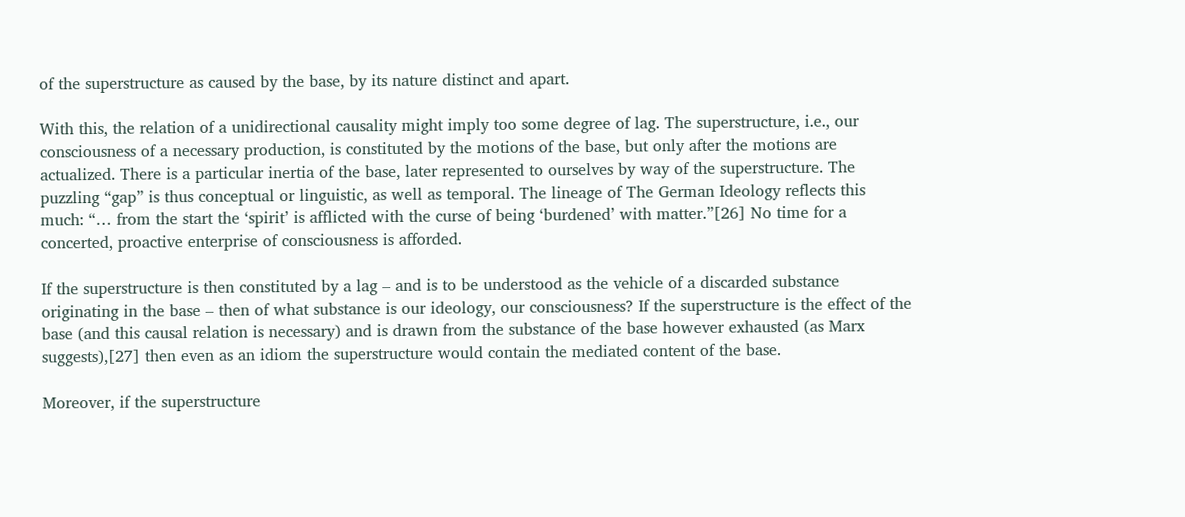of the superstructure as caused by the base, by its nature distinct and apart.

With this, the relation of a unidirectional causality might imply too some degree of lag. The superstructure, i.e., our consciousness of a necessary production, is constituted by the motions of the base, but only after the motions are actualized. There is a particular inertia of the base, later represented to ourselves by way of the superstructure. The puzzling “gap” is thus conceptual or linguistic, as well as temporal. The lineage of The German Ideology reflects this much: “… from the start the ‘spirit’ is afflicted with the curse of being ‘burdened’ with matter.”[26] No time for a concerted, proactive enterprise of consciousness is afforded.

If the superstructure is then constituted by a lag – and is to be understood as the vehicle of a discarded substance originating in the base – then of what substance is our ideology, our consciousness? If the superstructure is the effect of the base (and this causal relation is necessary) and is drawn from the substance of the base however exhausted (as Marx suggests),[27] then even as an idiom the superstructure would contain the mediated content of the base.

Moreover, if the superstructure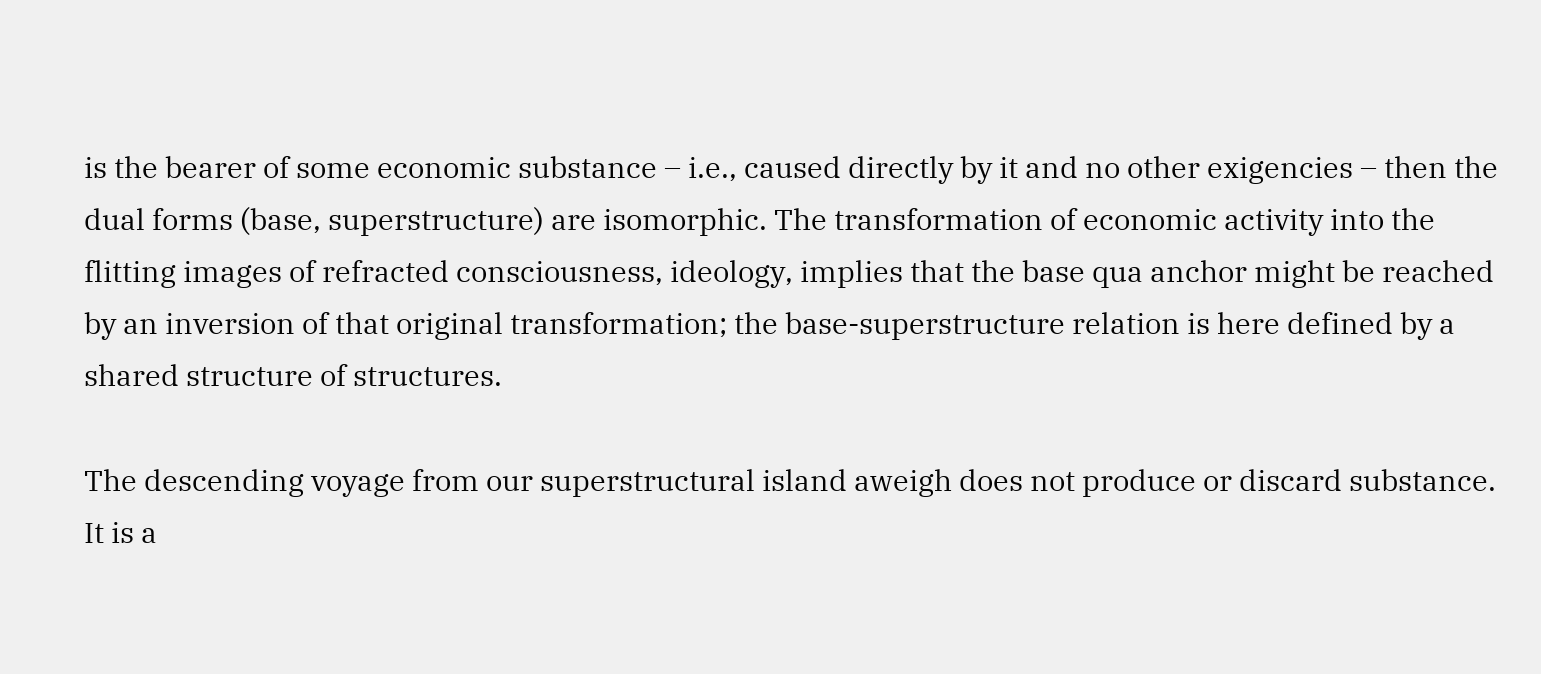is the bearer of some economic substance – i.e., caused directly by it and no other exigencies – then the dual forms (base, superstructure) are isomorphic. The transformation of economic activity into the flitting images of refracted consciousness, ideology, implies that the base qua anchor might be reached by an inversion of that original transformation; the base-superstructure relation is here defined by a shared structure of structures.

The descending voyage from our superstructural island aweigh does not produce or discard substance. It is a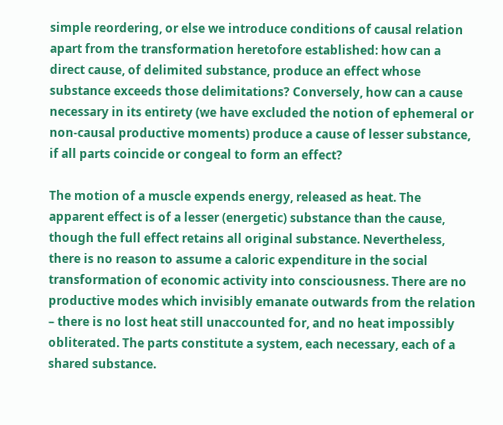simple reordering, or else we introduce conditions of causal relation apart from the transformation heretofore established: how can a direct cause, of delimited substance, produce an effect whose substance exceeds those delimitations? Conversely, how can a cause necessary in its entirety (we have excluded the notion of ephemeral or non-causal productive moments) produce a cause of lesser substance, if all parts coincide or congeal to form an effect?

The motion of a muscle expends energy, released as heat. The apparent effect is of a lesser (energetic) substance than the cause, though the full effect retains all original substance. Nevertheless, there is no reason to assume a caloric expenditure in the social transformation of economic activity into consciousness. There are no productive modes which invisibly emanate outwards from the relation – there is no lost heat still unaccounted for, and no heat impossibly obliterated. The parts constitute a system, each necessary, each of a shared substance.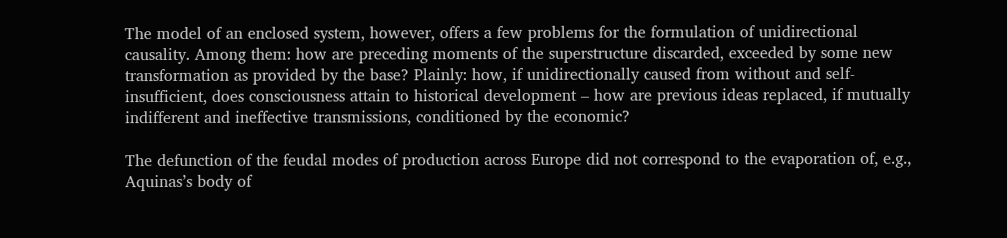The model of an enclosed system, however, offers a few problems for the formulation of unidirectional causality. Among them: how are preceding moments of the superstructure discarded, exceeded by some new transformation as provided by the base? Plainly: how, if unidirectionally caused from without and self-insufficient, does consciousness attain to historical development – how are previous ideas replaced, if mutually indifferent and ineffective transmissions, conditioned by the economic?

The defunction of the feudal modes of production across Europe did not correspond to the evaporation of, e.g., Aquinas’s body of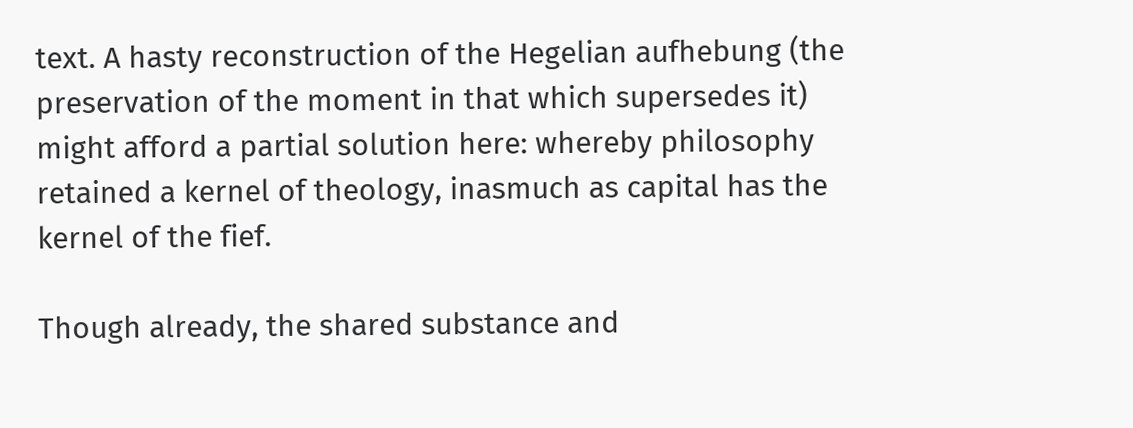text. A hasty reconstruction of the Hegelian aufhebung (the preservation of the moment in that which supersedes it) might afford a partial solution here: whereby philosophy retained a kernel of theology, inasmuch as capital has the kernel of the fief.

Though already, the shared substance and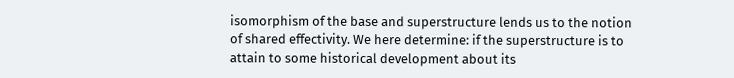isomorphism of the base and superstructure lends us to the notion of shared effectivity. We here determine: if the superstructure is to attain to some historical development about its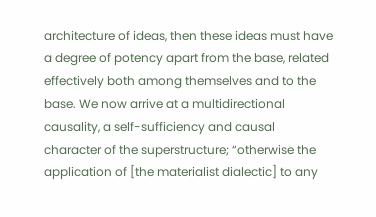architecture of ideas, then these ideas must have a degree of potency apart from the base, related effectively both among themselves and to the base. We now arrive at a multidirectional causality, a self-sufficiency and causal character of the superstructure; “otherwise the application of [the materialist dialectic] to any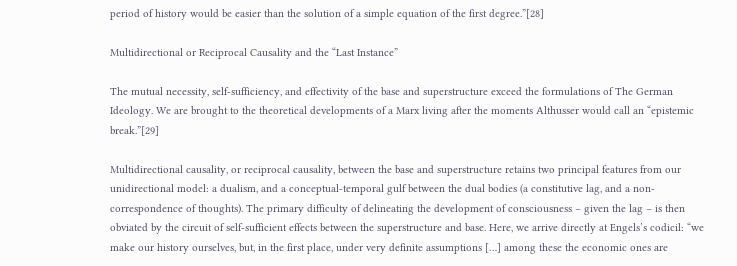period of history would be easier than the solution of a simple equation of the first degree.”[28]

Multidirectional or Reciprocal Causality and the “Last Instance”

The mutual necessity, self-sufficiency, and effectivity of the base and superstructure exceed the formulations of The German Ideology. We are brought to the theoretical developments of a Marx living after the moments Althusser would call an “epistemic break.”[29]

Multidirectional causality, or reciprocal causality, between the base and superstructure retains two principal features from our unidirectional model: a dualism, and a conceptual-temporal gulf between the dual bodies (a constitutive lag, and a non-correspondence of thoughts). The primary difficulty of delineating the development of consciousness – given the lag – is then obviated by the circuit of self-sufficient effects between the superstructure and base. Here, we arrive directly at Engels’s codicil: “we make our history ourselves, but, in the first place, under very definite assumptions […] among these the economic ones are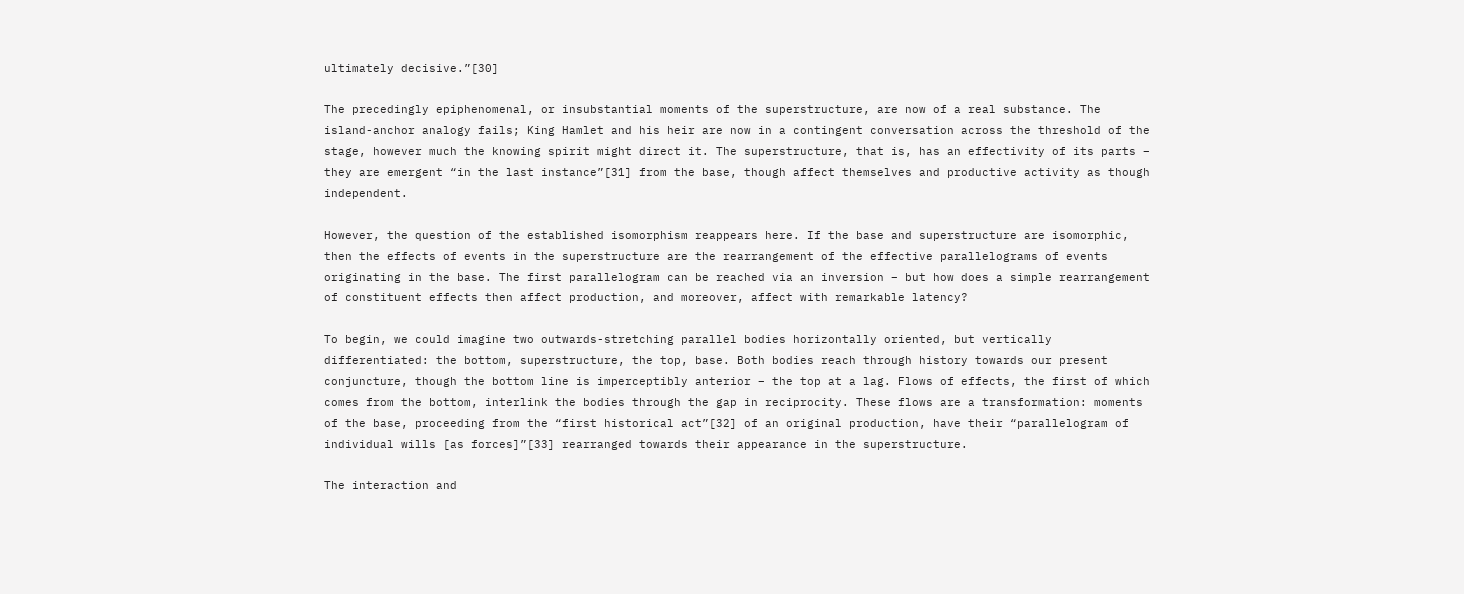ultimately decisive.”[30]

The precedingly epiphenomenal, or insubstantial moments of the superstructure, are now of a real substance. The island-anchor analogy fails; King Hamlet and his heir are now in a contingent conversation across the threshold of the stage, however much the knowing spirit might direct it. The superstructure, that is, has an effectivity of its parts – they are emergent “in the last instance”[31] from the base, though affect themselves and productive activity as though independent.

However, the question of the established isomorphism reappears here. If the base and superstructure are isomorphic, then the effects of events in the superstructure are the rearrangement of the effective parallelograms of events originating in the base. The first parallelogram can be reached via an inversion – but how does a simple rearrangement of constituent effects then affect production, and moreover, affect with remarkable latency?

To begin, we could imagine two outwards-stretching parallel bodies horizontally oriented, but vertically differentiated: the bottom, superstructure, the top, base. Both bodies reach through history towards our present conjuncture, though the bottom line is imperceptibly anterior – the top at a lag. Flows of effects, the first of which comes from the bottom, interlink the bodies through the gap in reciprocity. These flows are a transformation: moments of the base, proceeding from the “first historical act”[32] of an original production, have their “parallelogram of individual wills [as forces]”[33] rearranged towards their appearance in the superstructure.

The interaction and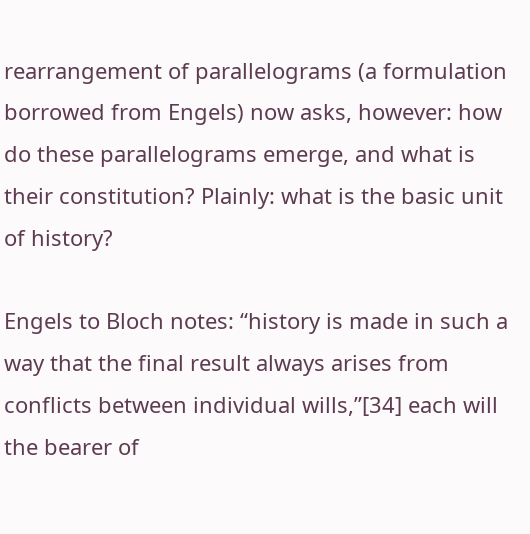rearrangement of parallelograms (a formulation borrowed from Engels) now asks, however: how do these parallelograms emerge, and what is their constitution? Plainly: what is the basic unit of history?

Engels to Bloch notes: “history is made in such a way that the final result always arises from conflicts between individual wills,”[34] each will the bearer of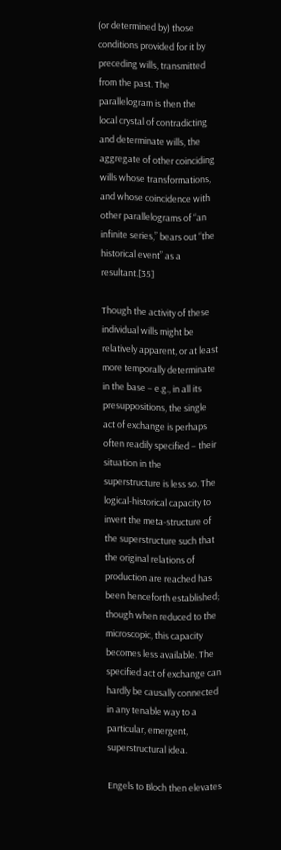(or determined by) those conditions provided for it by preceding wills, transmitted from the past. The parallelogram is then the local crystal of contradicting and determinate wills, the aggregate of other coinciding wills whose transformations, and whose coincidence with other parallelograms of “an infinite series,” bears out “the historical event” as a resultant.[35]

Though the activity of these individual wills might be relatively apparent, or at least more temporally determinate in the base – e.g., in all its presuppositions, the single act of exchange is perhaps often readily specified – their situation in the superstructure is less so. The logical-historical capacity to invert the meta-structure of the superstructure such that the original relations of production are reached has been henceforth established; though when reduced to the microscopic, this capacity becomes less available. The specified act of exchange can hardly be causally connected in any tenable way to a particular, emergent, superstructural idea.

Engels to Bloch then elevates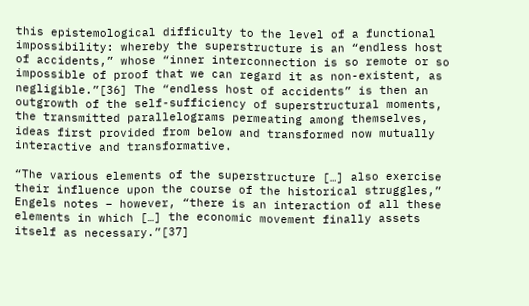this epistemological difficulty to the level of a functional impossibility: whereby the superstructure is an “endless host of accidents,” whose “inner interconnection is so remote or so impossible of proof that we can regard it as non-existent, as negligible.”[36] The “endless host of accidents” is then an outgrowth of the self-sufficiency of superstructural moments, the transmitted parallelograms permeating among themselves, ideas first provided from below and transformed now mutually interactive and transformative.

“The various elements of the superstructure […] also exercise their influence upon the course of the historical struggles,” Engels notes – however, “there is an interaction of all these elements in which […] the economic movement finally assets itself as necessary.”[37]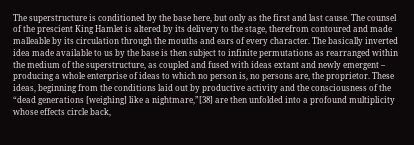The superstructure is conditioned by the base here, but only as the first and last cause. The counsel of the prescient King Hamlet is altered by its delivery to the stage, therefrom contoured and made malleable by its circulation through the mouths and ears of every character. The basically inverted idea made available to us by the base is then subject to infinite permutations as rearranged within the medium of the superstructure, as coupled and fused with ideas extant and newly emergent – producing a whole enterprise of ideas to which no person is, no persons are, the proprietor. These ideas, beginning from the conditions laid out by productive activity and the consciousness of the “dead generations [weighing] like a nightmare,”[38] are then unfolded into a profound multiplicity whose effects circle back,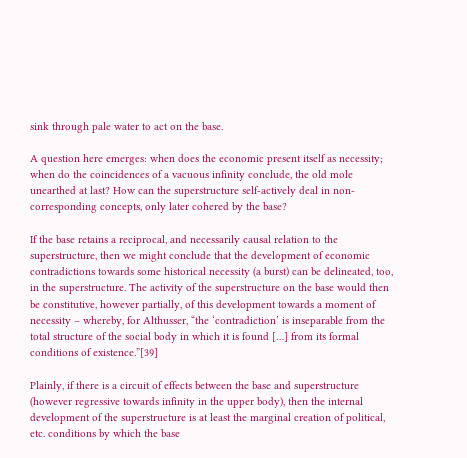sink through pale water to act on the base.

A question here emerges: when does the economic present itself as necessity; when do the coincidences of a vacuous infinity conclude, the old mole unearthed at last? How can the superstructure self-actively deal in non-corresponding concepts, only later cohered by the base?

If the base retains a reciprocal, and necessarily causal relation to the superstructure, then we might conclude that the development of economic contradictions towards some historical necessity (a burst) can be delineated, too, in the superstructure. The activity of the superstructure on the base would then be constitutive, however partially, of this development towards a moment of necessity – whereby, for Althusser, “the ‘contradiction’ is inseparable from the total structure of the social body in which it is found […] from its formal conditions of existence.”[39]

Plainly, if there is a circuit of effects between the base and superstructure (however regressive towards infinity in the upper body), then the internal development of the superstructure is at least the marginal creation of political, etc. conditions by which the base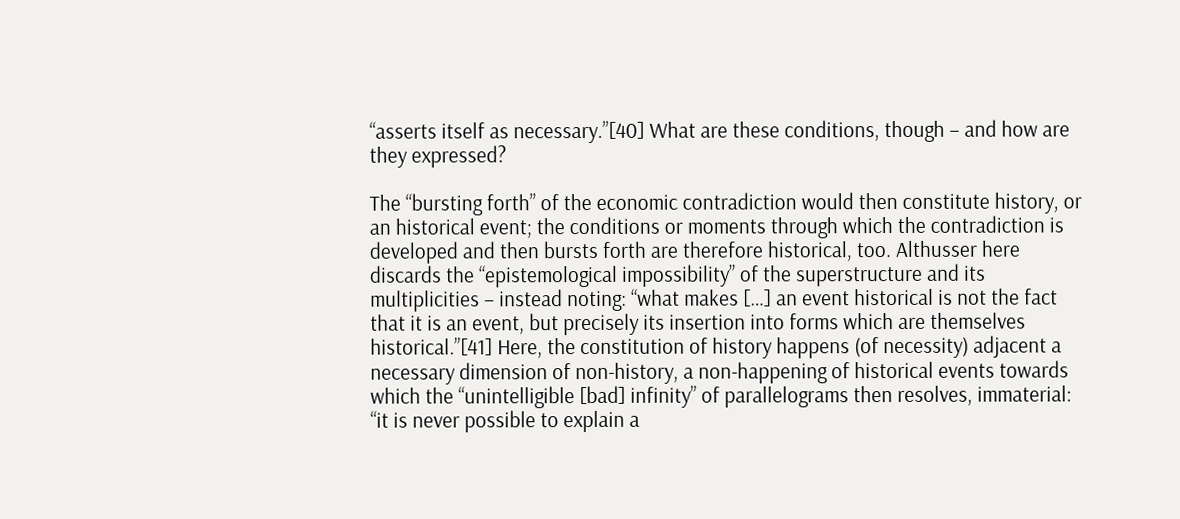“asserts itself as necessary.”[40] What are these conditions, though – and how are they expressed?

The “bursting forth” of the economic contradiction would then constitute history, or an historical event; the conditions or moments through which the contradiction is developed and then bursts forth are therefore historical, too. Althusser here discards the “epistemological impossibility” of the superstructure and its multiplicities – instead noting: “what makes […] an event historical is not the fact that it is an event, but precisely its insertion into forms which are themselves historical.”[41] Here, the constitution of history happens (of necessity) adjacent a necessary dimension of non-history, a non-happening of historical events towards which the “unintelligible [bad] infinity” of parallelograms then resolves, immaterial: “it is never possible to explain a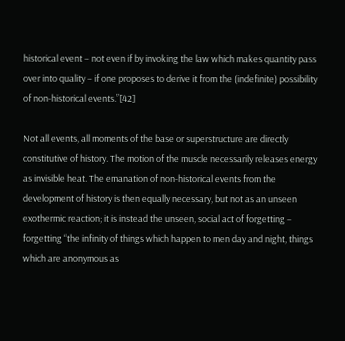historical event – not even if by invoking the law which makes quantity pass over into quality – if one proposes to derive it from the (indefinite) possibility of non-historical events.”[42]

Not all events, all moments of the base or superstructure are directly constitutive of history. The motion of the muscle necessarily releases energy as invisible heat. The emanation of non-historical events from the development of history is then equally necessary, but not as an unseen exothermic reaction; it is instead the unseen, social act of forgetting – forgetting “the infinity of things which happen to men day and night, things which are anonymous as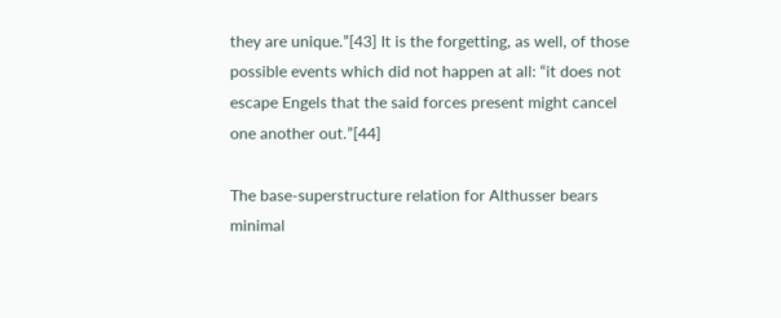they are unique.”[43] It is the forgetting, as well, of those possible events which did not happen at all: “it does not escape Engels that the said forces present might cancel one another out.”[44]

The base-superstructure relation for Althusser bears minimal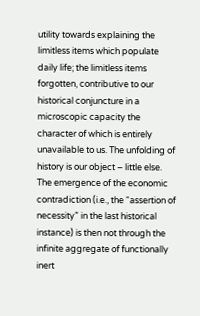utility towards explaining the limitless items which populate daily life; the limitless items forgotten, contributive to our historical conjuncture in a microscopic capacity the character of which is entirely unavailable to us. The unfolding of history is our object – little else. The emergence of the economic contradiction (i.e., the “assertion of necessity” in the last historical instance) is then not through the infinite aggregate of functionally inert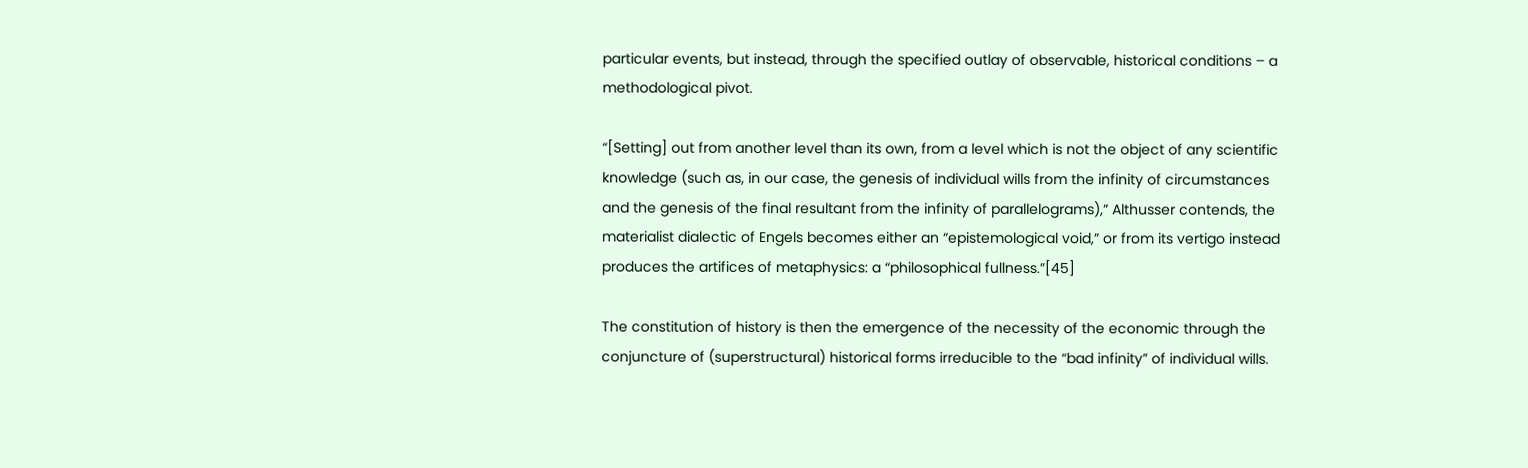particular events, but instead, through the specified outlay of observable, historical conditions – a methodological pivot.

“[Setting] out from another level than its own, from a level which is not the object of any scientific knowledge (such as, in our case, the genesis of individual wills from the infinity of circumstances and the genesis of the final resultant from the infinity of parallelograms),” Althusser contends, the materialist dialectic of Engels becomes either an “epistemological void,” or from its vertigo instead produces the artifices of metaphysics: a “philosophical fullness.”[45]

The constitution of history is then the emergence of the necessity of the economic through the conjuncture of (superstructural) historical forms irreducible to the “bad infinity” of individual wills.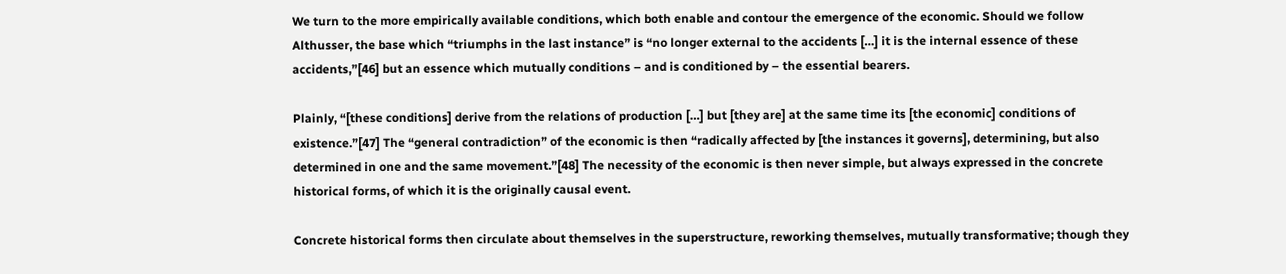We turn to the more empirically available conditions, which both enable and contour the emergence of the economic. Should we follow Althusser, the base which “triumphs in the last instance” is “no longer external to the accidents […] it is the internal essence of these accidents,”[46] but an essence which mutually conditions – and is conditioned by – the essential bearers.

Plainly, “[these conditions] derive from the relations of production […] but [they are] at the same time its [the economic] conditions of existence.”[47] The “general contradiction” of the economic is then “radically affected by [the instances it governs], determining, but also determined in one and the same movement.”[48] The necessity of the economic is then never simple, but always expressed in the concrete historical forms, of which it is the originally causal event.

Concrete historical forms then circulate about themselves in the superstructure, reworking themselves, mutually transformative; though they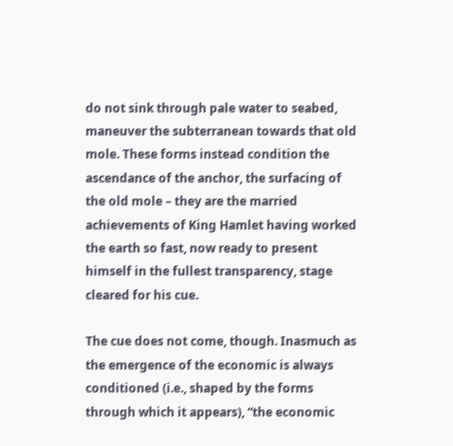do not sink through pale water to seabed, maneuver the subterranean towards that old mole. These forms instead condition the ascendance of the anchor, the surfacing of the old mole – they are the married achievements of King Hamlet having worked the earth so fast, now ready to present himself in the fullest transparency, stage cleared for his cue.

The cue does not come, though. Inasmuch as the emergence of the economic is always conditioned (i.e., shaped by the forms through which it appears), “the economic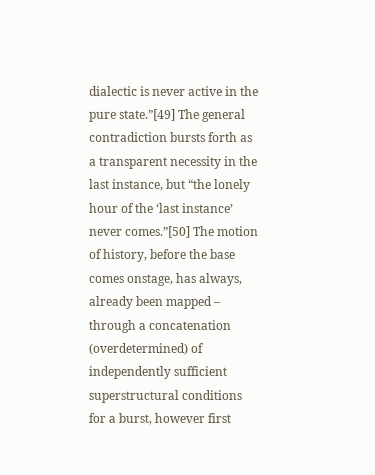dialectic is never active in the pure state.”[49] The general contradiction bursts forth as a transparent necessity in the last instance, but “the lonely hour of the ‘last instance’ never comes.”[50] The motion of history, before the base comes onstage, has always, already been mapped – through a concatenation (overdetermined) of independently sufficient superstructural conditions for a burst, however first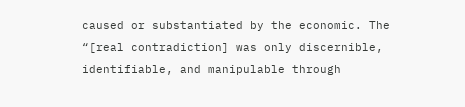caused or substantiated by the economic. The “[real contradiction] was only discernible, identifiable, and manipulable through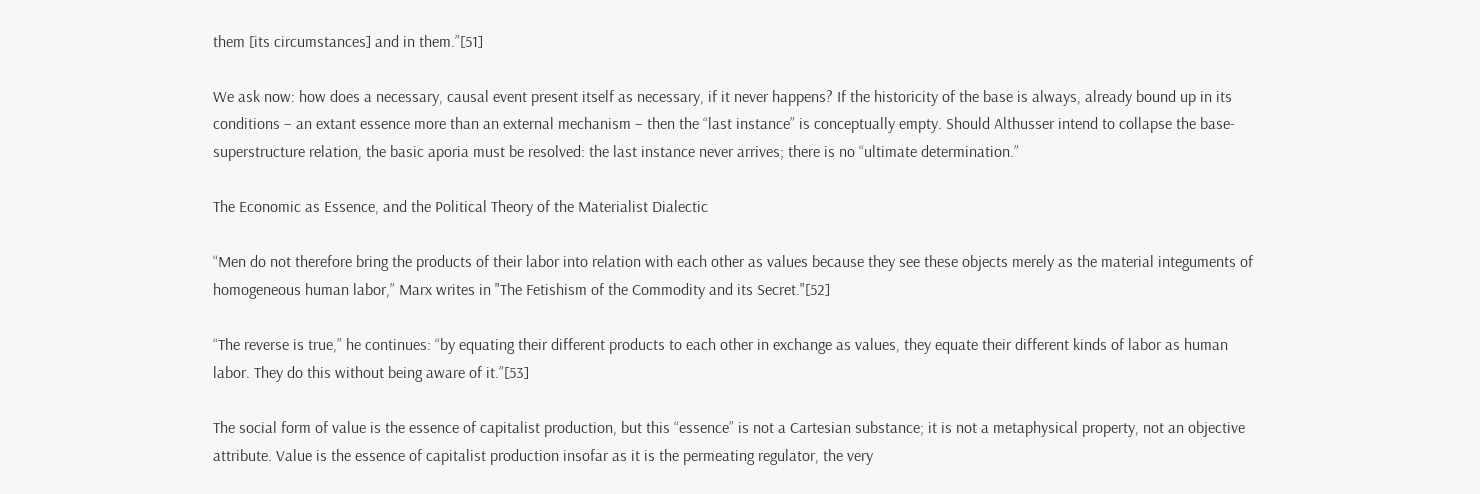them [its circumstances] and in them.”[51]

We ask now: how does a necessary, causal event present itself as necessary, if it never happens? If the historicity of the base is always, already bound up in its conditions – an extant essence more than an external mechanism – then the “last instance” is conceptually empty. Should Althusser intend to collapse the base-superstructure relation, the basic aporia must be resolved: the last instance never arrives; there is no “ultimate determination.”

The Economic as Essence, and the Political Theory of the Materialist Dialectic

“Men do not therefore bring the products of their labor into relation with each other as values because they see these objects merely as the material integuments of homogeneous human labor,” Marx writes in "The Fetishism of the Commodity and its Secret."[52]

“The reverse is true,” he continues: “by equating their different products to each other in exchange as values, they equate their different kinds of labor as human labor. They do this without being aware of it.”[53]

The social form of value is the essence of capitalist production, but this “essence” is not a Cartesian substance; it is not a metaphysical property, not an objective attribute. Value is the essence of capitalist production insofar as it is the permeating regulator, the very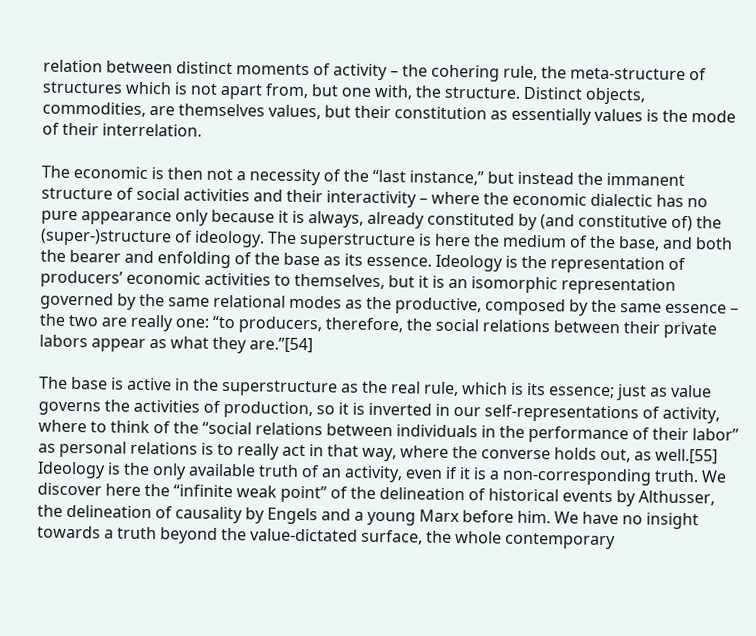relation between distinct moments of activity – the cohering rule, the meta-structure of structures which is not apart from, but one with, the structure. Distinct objects, commodities, are themselves values, but their constitution as essentially values is the mode of their interrelation.

The economic is then not a necessity of the “last instance,” but instead the immanent structure of social activities and their interactivity – where the economic dialectic has no pure appearance only because it is always, already constituted by (and constitutive of) the (super-)structure of ideology. The superstructure is here the medium of the base, and both the bearer and enfolding of the base as its essence. Ideology is the representation of producers’ economic activities to themselves, but it is an isomorphic representation governed by the same relational modes as the productive, composed by the same essence – the two are really one: “to producers, therefore, the social relations between their private labors appear as what they are.”[54]

The base is active in the superstructure as the real rule, which is its essence; just as value governs the activities of production, so it is inverted in our self-representations of activity, where to think of the “social relations between individuals in the performance of their labor” as personal relations is to really act in that way, where the converse holds out, as well.[55] Ideology is the only available truth of an activity, even if it is a non-corresponding truth. We discover here the “infinite weak point” of the delineation of historical events by Althusser, the delineation of causality by Engels and a young Marx before him. We have no insight towards a truth beyond the value-dictated surface, the whole contemporary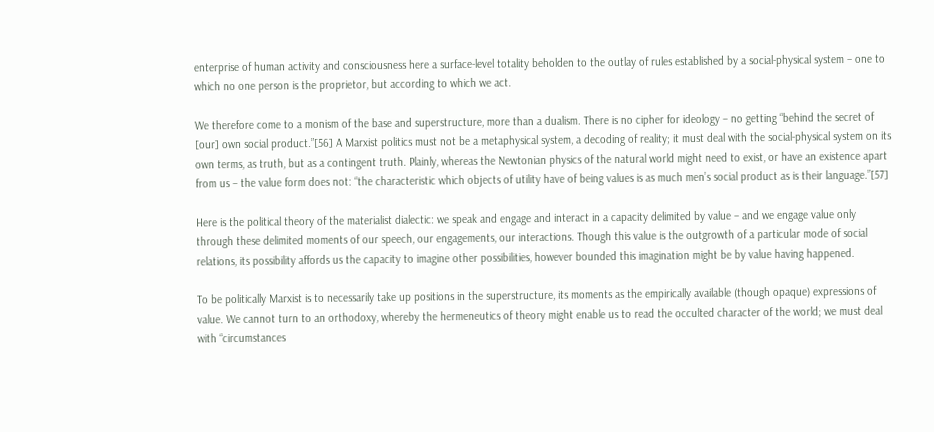enterprise of human activity and consciousness here a surface-level totality beholden to the outlay of rules established by a social-physical system – one to which no one person is the proprietor, but according to which we act.

We therefore come to a monism of the base and superstructure, more than a dualism. There is no cipher for ideology – no getting “behind the secret of [our] own social product.”[56] A Marxist politics must not be a metaphysical system, a decoding of reality; it must deal with the social-physical system on its own terms, as truth, but as a contingent truth. Plainly, whereas the Newtonian physics of the natural world might need to exist, or have an existence apart from us – the value form does not: “the characteristic which objects of utility have of being values is as much men’s social product as is their language.”[57]

Here is the political theory of the materialist dialectic: we speak and engage and interact in a capacity delimited by value – and we engage value only through these delimited moments of our speech, our engagements, our interactions. Though this value is the outgrowth of a particular mode of social relations, its possibility affords us the capacity to imagine other possibilities, however bounded this imagination might be by value having happened.

To be politically Marxist is to necessarily take up positions in the superstructure, its moments as the empirically available (though opaque) expressions of value. We cannot turn to an orthodoxy, whereby the hermeneutics of theory might enable us to read the occulted character of the world; we must deal with “circumstances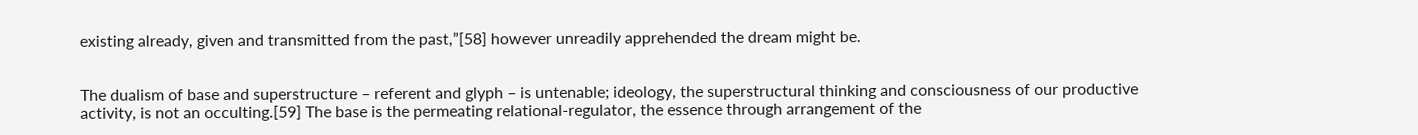existing already, given and transmitted from the past,”[58] however unreadily apprehended the dream might be.


The dualism of base and superstructure – referent and glyph – is untenable; ideology, the superstructural thinking and consciousness of our productive activity, is not an occulting.[59] The base is the permeating relational-regulator, the essence through arrangement of the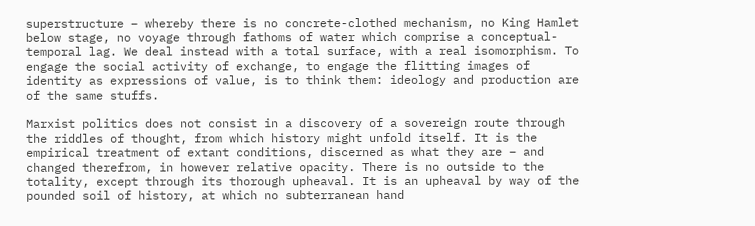superstructure – whereby there is no concrete-clothed mechanism, no King Hamlet below stage, no voyage through fathoms of water which comprise a conceptual-temporal lag. We deal instead with a total surface, with a real isomorphism. To engage the social activity of exchange, to engage the flitting images of identity as expressions of value, is to think them: ideology and production are of the same stuffs.

Marxist politics does not consist in a discovery of a sovereign route through the riddles of thought, from which history might unfold itself. It is the empirical treatment of extant conditions, discerned as what they are – and changed therefrom, in however relative opacity. There is no outside to the totality, except through its thorough upheaval. It is an upheaval by way of the pounded soil of history, at which no subterranean hand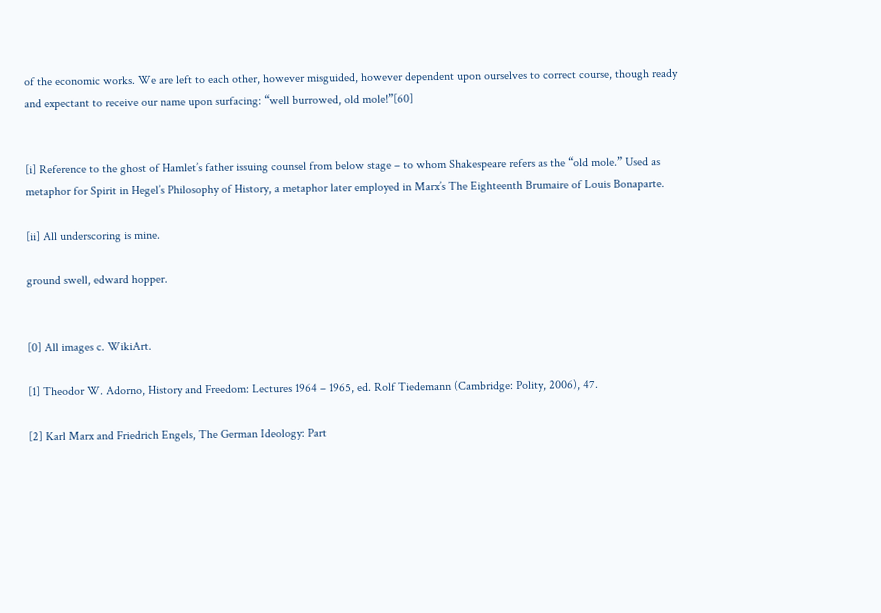of the economic works. We are left to each other, however misguided, however dependent upon ourselves to correct course, though ready and expectant to receive our name upon surfacing: “well burrowed, old mole!”[60]


[i] Reference to the ghost of Hamlet’s father issuing counsel from below stage – to whom Shakespeare refers as the “old mole.” Used as metaphor for Spirit in Hegel’s Philosophy of History, a metaphor later employed in Marx’s The Eighteenth Brumaire of Louis Bonaparte.

[ii] All underscoring is mine.

ground swell, edward hopper.


[0] All images c. WikiArt.

[1] Theodor W. Adorno, History and Freedom: Lectures 1964 – 1965, ed. Rolf Tiedemann (Cambridge: Polity, 2006), 47.

[2] Karl Marx and Friedrich Engels, The German Ideology: Part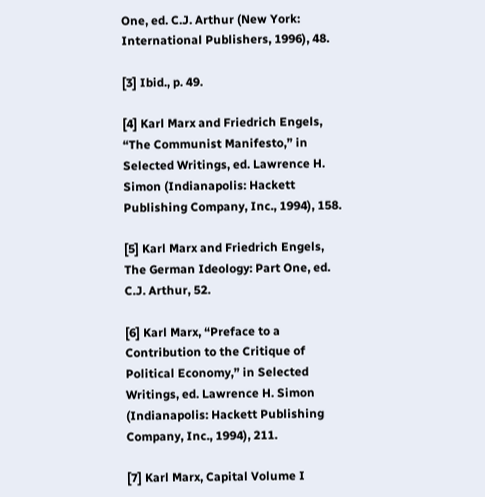One, ed. C.J. Arthur (New York: International Publishers, 1996), 48.

[3] Ibid., p. 49.

[4] Karl Marx and Friedrich Engels, “The Communist Manifesto,” in Selected Writings, ed. Lawrence H. Simon (Indianapolis: Hackett Publishing Company, Inc., 1994), 158.

[5] Karl Marx and Friedrich Engels, The German Ideology: Part One, ed. C.J. Arthur, 52.

[6] Karl Marx, “Preface to a Contribution to the Critique of Political Economy,” in Selected Writings, ed. Lawrence H. Simon (Indianapolis: Hackett Publishing Company, Inc., 1994), 211.

[7] Karl Marx, Capital Volume I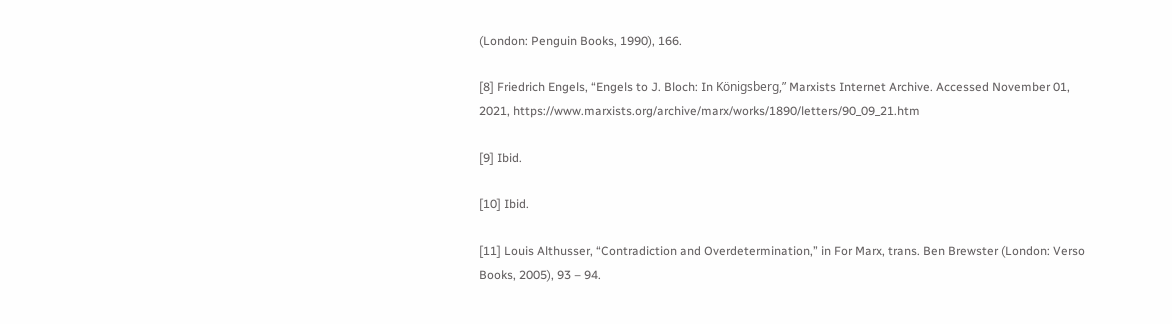(London: Penguin Books, 1990), 166.

[8] Friedrich Engels, “Engels to J. Bloch: In Königsberg,” Marxists Internet Archive. Accessed November 01, 2021, https://www.marxists.org/archive/marx/works/1890/letters/90_09_21.htm

[9] Ibid.

[10] Ibid.

[11] Louis Althusser, “Contradiction and Overdetermination,” in For Marx, trans. Ben Brewster (London: Verso Books, 2005), 93 – 94.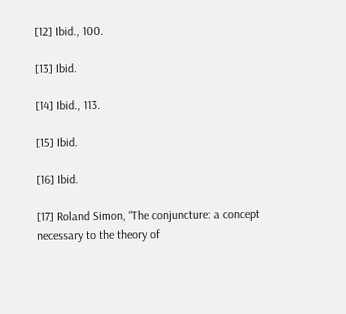[12] Ibid., 100.

[13] Ibid.

[14] Ibid., 113.

[15] Ibid.

[16] Ibid.

[17] Roland Simon, “The conjuncture: a concept necessary to the theory of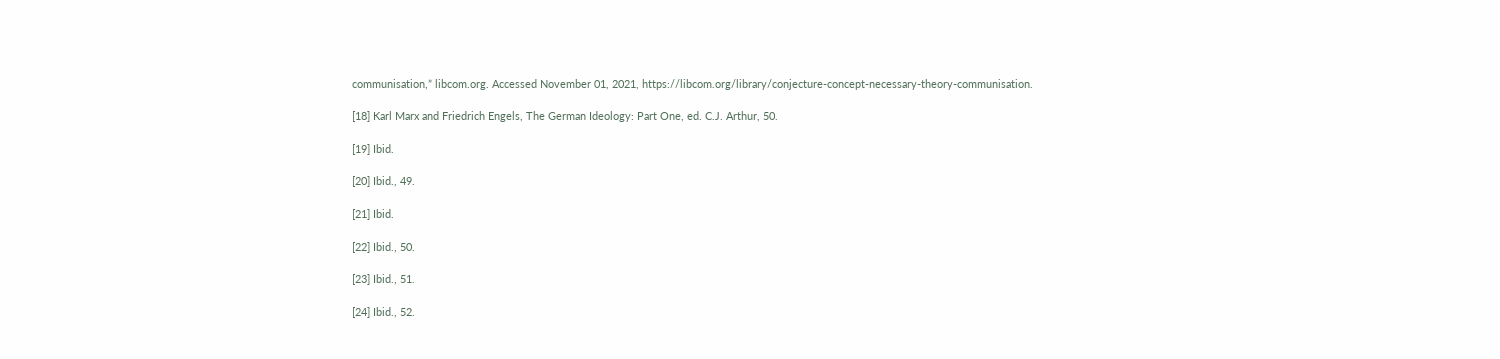communisation,” libcom.org. Accessed November 01, 2021, https://libcom.org/library/conjecture-concept-necessary-theory-communisation.

[18] Karl Marx and Friedrich Engels, The German Ideology: Part One, ed. C.J. Arthur, 50.

[19] Ibid.

[20] Ibid., 49.

[21] Ibid.

[22] Ibid., 50.

[23] Ibid., 51.

[24] Ibid., 52.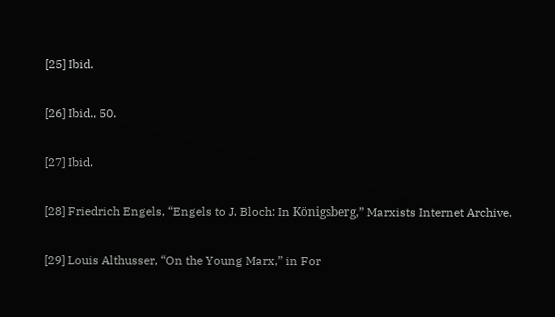[25] Ibid.

[26] Ibid., 50.

[27] Ibid.

[28] Friedrich Engels, “Engels to J. Bloch: In Königsberg,” Marxists Internet Archive.

[29] Louis Althusser, “On the Young Marx,” in For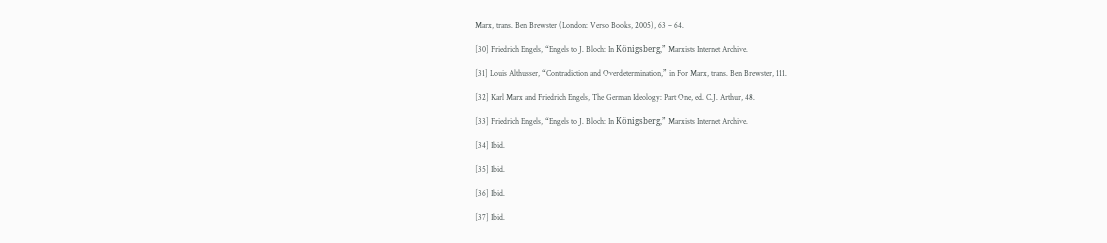Marx, trans. Ben Brewster (London: Verso Books, 2005), 63 – 64.

[30] Friedrich Engels, “Engels to J. Bloch: In Königsberg,” Marxists Internet Archive.

[31] Louis Althusser, “Contradiction and Overdetermination,” in For Marx, trans. Ben Brewster, 111.

[32] Karl Marx and Friedrich Engels, The German Ideology: Part One, ed. C.J. Arthur, 48.

[33] Friedrich Engels, “Engels to J. Bloch: In Königsberg,” Marxists Internet Archive.

[34] Ibid.

[35] Ibid.

[36] Ibid.

[37] Ibid.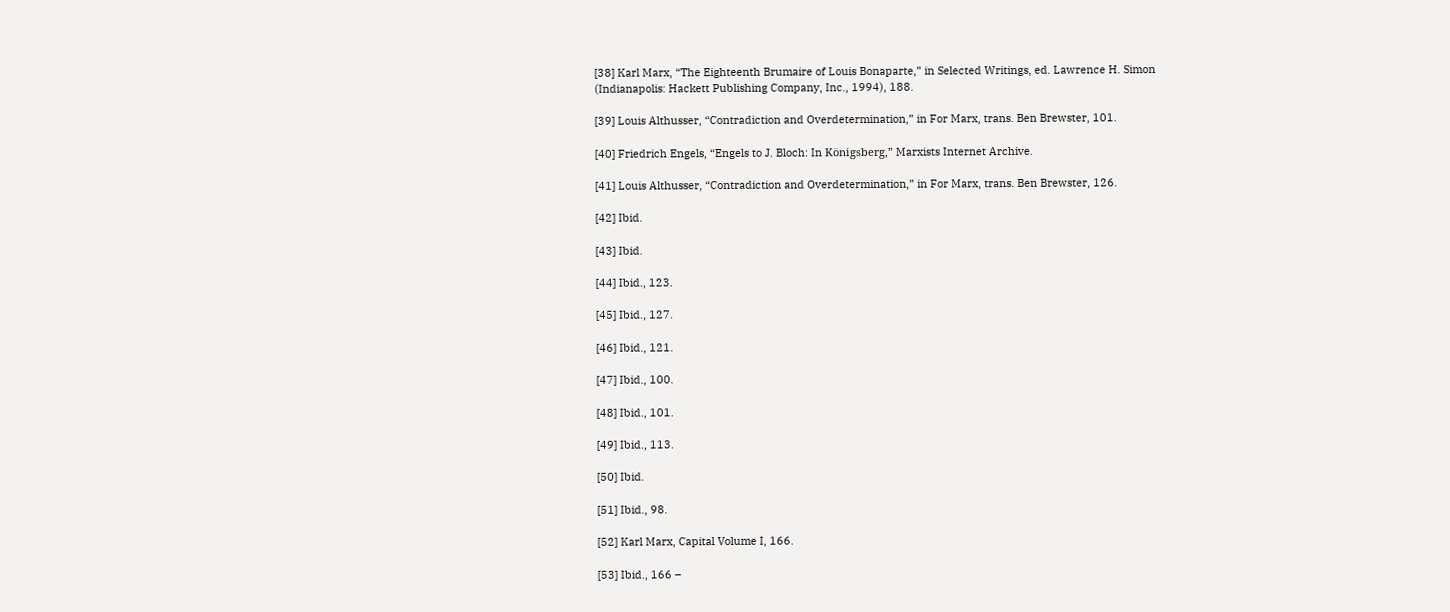[38] Karl Marx, “The Eighteenth Brumaire of Louis Bonaparte,” in Selected Writings, ed. Lawrence H. Simon (Indianapolis: Hackett Publishing Company, Inc., 1994), 188.

[39] Louis Althusser, “Contradiction and Overdetermination,” in For Marx, trans. Ben Brewster, 101.

[40] Friedrich Engels, “Engels to J. Bloch: In Königsberg,” Marxists Internet Archive.

[41] Louis Althusser, “Contradiction and Overdetermination,” in For Marx, trans. Ben Brewster, 126.

[42] Ibid.

[43] Ibid.

[44] Ibid., 123.

[45] Ibid., 127.

[46] Ibid., 121.

[47] Ibid., 100.

[48] Ibid., 101.

[49] Ibid., 113.

[50] Ibid.

[51] Ibid., 98.

[52] Karl Marx, Capital Volume I, 166.

[53] Ibid., 166 –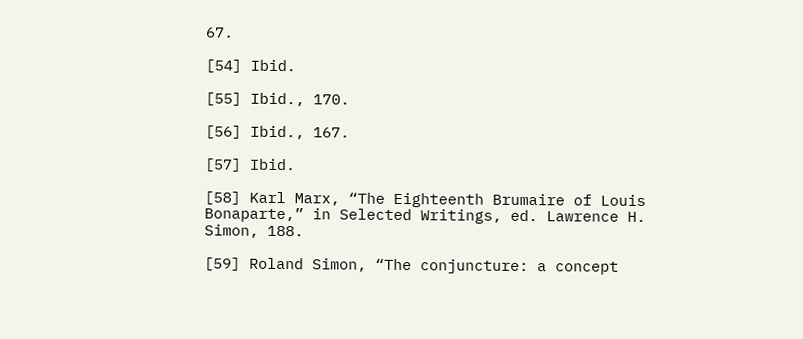67.

[54] Ibid.

[55] Ibid., 170.

[56] Ibid., 167.

[57] Ibid.

[58] Karl Marx, “The Eighteenth Brumaire of Louis Bonaparte,” in Selected Writings, ed. Lawrence H. Simon, 188.

[59] Roland Simon, “The conjuncture: a concept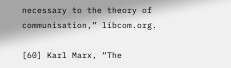necessary to the theory of communisation,” libcom.org.

[60] Karl Marx, “The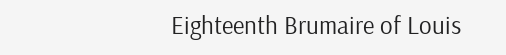Eighteenth Brumaire of Louis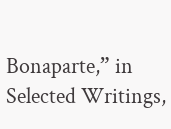Bonaparte,” in Selected Writings,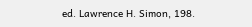ed. Lawrence H. Simon, 198.